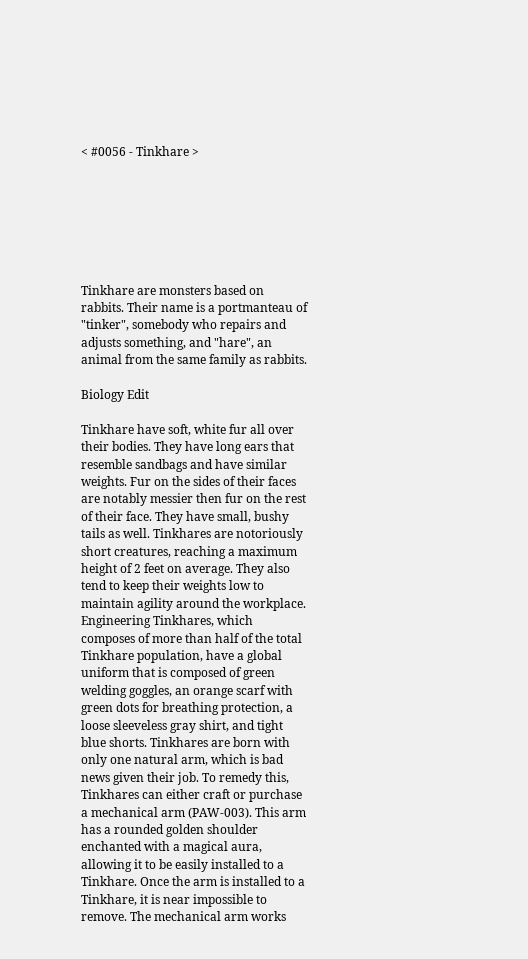< #0056 - Tinkhare >







Tinkhare are monsters based on rabbits. Their name is a portmanteau of "tinker", somebody who repairs and adjusts something, and "hare", an animal from the same family as rabbits.

Biology Edit

Tinkhare have soft, white fur all over their bodies. They have long ears that resemble sandbags and have similar weights. Fur on the sides of their faces are notably messier then fur on the rest of their face. They have small, bushy tails as well. Tinkhares are notoriously short creatures, reaching a maximum height of 2 feet on average. They also tend to keep their weights low to maintain agility around the workplace. Engineering Tinkhares, which composes of more than half of the total Tinkhare population, have a global uniform that is composed of green welding goggles, an orange scarf with green dots for breathing protection, a loose sleeveless gray shirt, and tight blue shorts. Tinkhares are born with only one natural arm, which is bad news given their job. To remedy this, Tinkhares can either craft or purchase a mechanical arm (PAW-003). This arm has a rounded golden shoulder enchanted with a magical aura, allowing it to be easily installed to a Tinkhare. Once the arm is installed to a Tinkhare, it is near impossible to remove. The mechanical arm works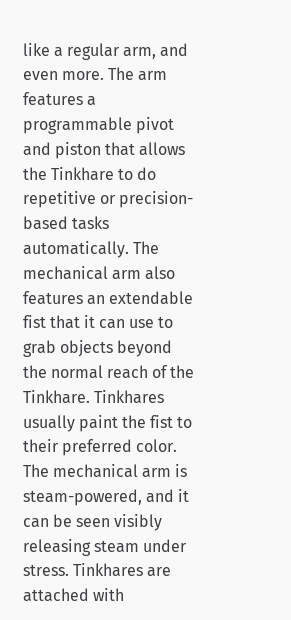like a regular arm, and even more. The arm features a programmable pivot and piston that allows the Tinkhare to do repetitive or precision-based tasks automatically. The mechanical arm also features an extendable fist that it can use to grab objects beyond the normal reach of the Tinkhare. Tinkhares usually paint the fist to their preferred color. The mechanical arm is steam-powered, and it can be seen visibly releasing steam under stress. Tinkhares are attached with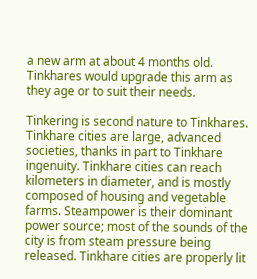a new arm at about 4 months old. Tinkhares would upgrade this arm as they age or to suit their needs.

Tinkering is second nature to Tinkhares. Tinkhare cities are large, advanced societies, thanks in part to Tinkhare ingenuity. Tinkhare cities can reach kilometers in diameter, and is mostly composed of housing and vegetable farms. Steampower is their dominant power source; most of the sounds of the city is from steam pressure being released. Tinkhare cities are properly lit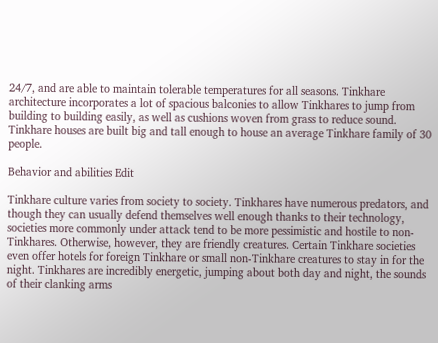24/7, and are able to maintain tolerable temperatures for all seasons. Tinkhare architecture incorporates a lot of spacious balconies to allow Tinkhares to jump from building to building easily, as well as cushions woven from grass to reduce sound. Tinkhare houses are built big and tall enough to house an average Tinkhare family of 30 people.

Behavior and abilities Edit

Tinkhare culture varies from society to society. Tinkhares have numerous predators, and though they can usually defend themselves well enough thanks to their technology, societies more commonly under attack tend to be more pessimistic and hostile to non-Tinkhares. Otherwise, however, they are friendly creatures. Certain Tinkhare societies even offer hotels for foreign Tinkhare or small non-Tinkhare creatures to stay in for the night. Tinkhares are incredibly energetic, jumping about both day and night, the sounds of their clanking arms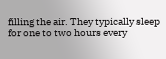filling the air. They typically sleep for one to two hours every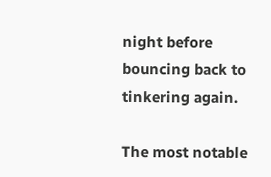night before bouncing back to tinkering again.

The most notable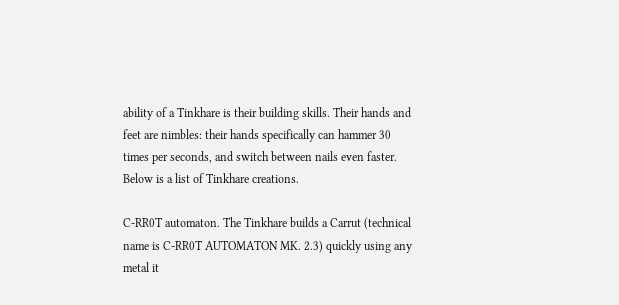ability of a Tinkhare is their building skills. Their hands and feet are nimbles: their hands specifically can hammer 30 times per seconds, and switch between nails even faster. Below is a list of Tinkhare creations.

C-RR0T automaton. The Tinkhare builds a Carrut (technical name is C-RR0T AUTOMATON MK. 2.3) quickly using any metal it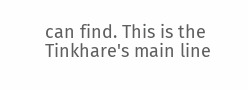can find. This is the Tinkhare's main line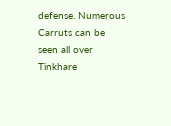defense. Numerous Carruts can be seen all over Tinkhare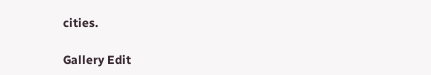cities.

Gallery Edit